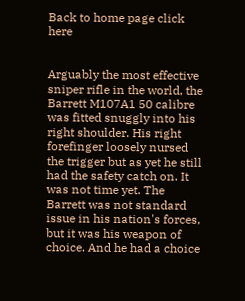Back to home page click here


Arguably the most effective sniper rifle in the world, the Barrett M107A1 50 calibre was fitted snuggly into his right shoulder. His right forefinger loosely nursed the trigger but as yet he still had the safety catch on. It was not time yet. The Barrett was not standard issue in his nation's forces, but it was his weapon of choice. And he had a choice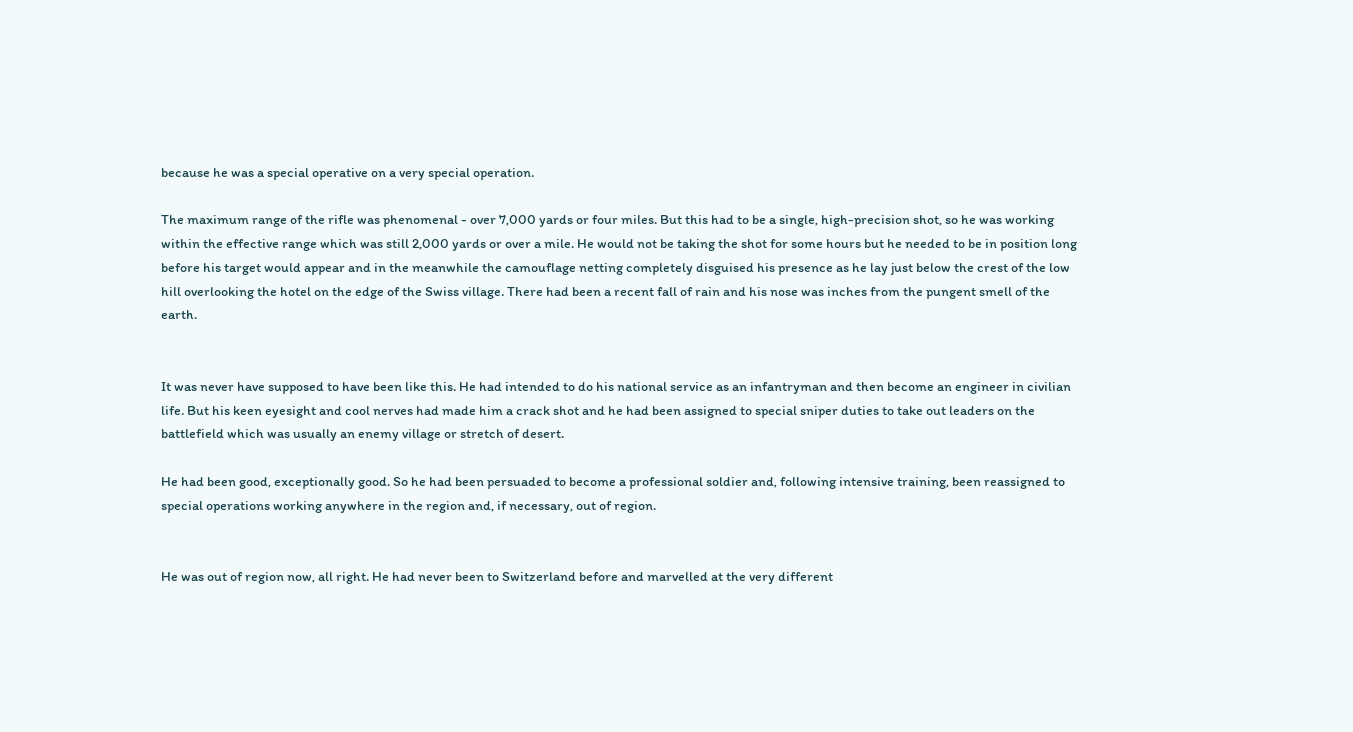because he was a special operative on a very special operation.

The maximum range of the rifle was phenomenal - over 7,000 yards or four miles. But this had to be a single, high-precision shot, so he was working within the effective range which was still 2,000 yards or over a mile. He would not be taking the shot for some hours but he needed to be in position long before his target would appear and in the meanwhile the camouflage netting completely disguised his presence as he lay just below the crest of the low hill overlooking the hotel on the edge of the Swiss village. There had been a recent fall of rain and his nose was inches from the pungent smell of the earth.


It was never have supposed to have been like this. He had intended to do his national service as an infantryman and then become an engineer in civilian life. But his keen eyesight and cool nerves had made him a crack shot and he had been assigned to special sniper duties to take out leaders on the battlefield which was usually an enemy village or stretch of desert.

He had been good, exceptionally good. So he had been persuaded to become a professional soldier and, following intensive training, been reassigned to special operations working anywhere in the region and, if necessary, out of region.


He was out of region now, all right. He had never been to Switzerland before and marvelled at the very different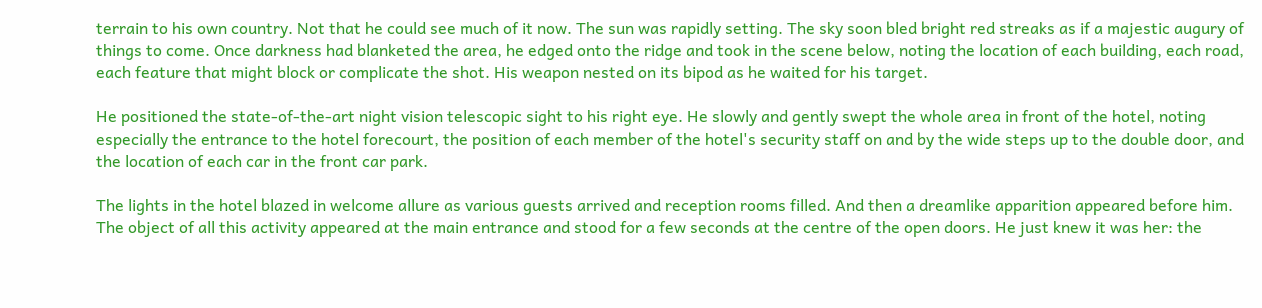terrain to his own country. Not that he could see much of it now. The sun was rapidly setting. The sky soon bled bright red streaks as if a majestic augury of things to come. Once darkness had blanketed the area, he edged onto the ridge and took in the scene below, noting the location of each building, each road, each feature that might block or complicate the shot. His weapon nested on its bipod as he waited for his target.

He positioned the state-of-the-art night vision telescopic sight to his right eye. He slowly and gently swept the whole area in front of the hotel, noting especially the entrance to the hotel forecourt, the position of each member of the hotel's security staff on and by the wide steps up to the double door, and the location of each car in the front car park.

The lights in the hotel blazed in welcome allure as various guests arrived and reception rooms filled. And then a dreamlike apparition appeared before him. The object of all this activity appeared at the main entrance and stood for a few seconds at the centre of the open doors. He just knew it was her: the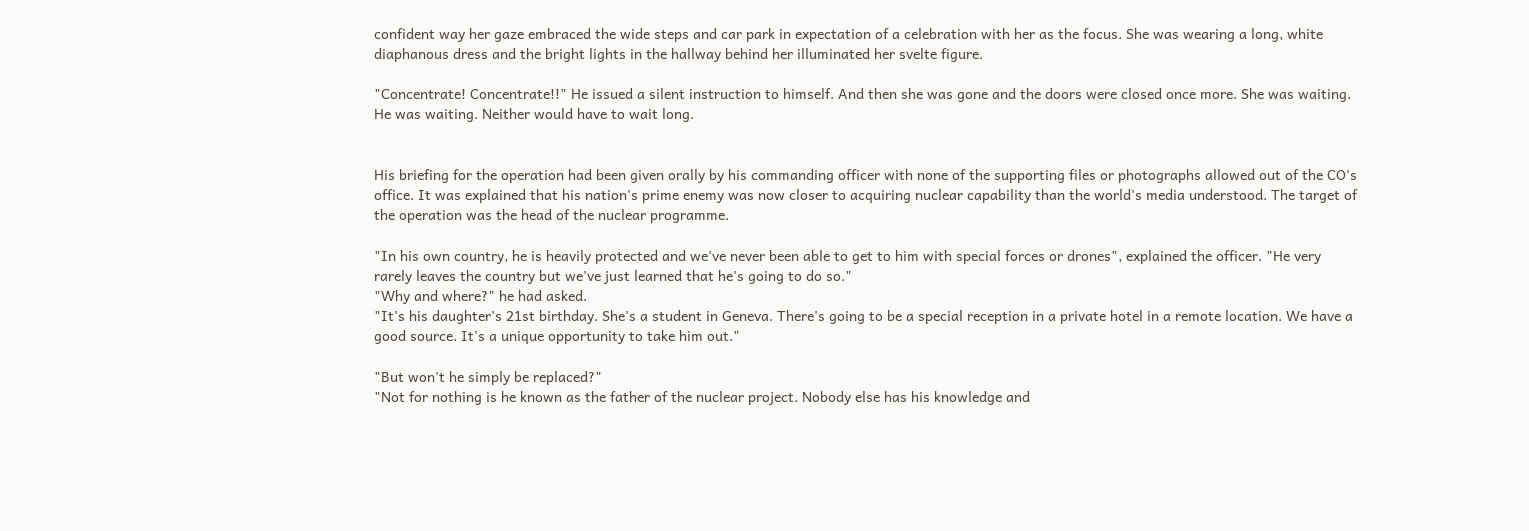confident way her gaze embraced the wide steps and car park in expectation of a celebration with her as the focus. She was wearing a long, white diaphanous dress and the bright lights in the hallway behind her illuminated her svelte figure.

"Concentrate! Concentrate!!" He issued a silent instruction to himself. And then she was gone and the doors were closed once more. She was waiting. He was waiting. Neither would have to wait long.


His briefing for the operation had been given orally by his commanding officer with none of the supporting files or photographs allowed out of the CO's office. It was explained that his nation's prime enemy was now closer to acquiring nuclear capability than the world's media understood. The target of the operation was the head of the nuclear programme.

"In his own country, he is heavily protected and we've never been able to get to him with special forces or drones", explained the officer. "He very rarely leaves the country but we've just learned that he's going to do so."
"Why and where?" he had asked.
"It's his daughter's 21st birthday. She's a student in Geneva. There's going to be a special reception in a private hotel in a remote location. We have a good source. It's a unique opportunity to take him out."

"But won't he simply be replaced?"
"Not for nothing is he known as the father of the nuclear project. Nobody else has his knowledge and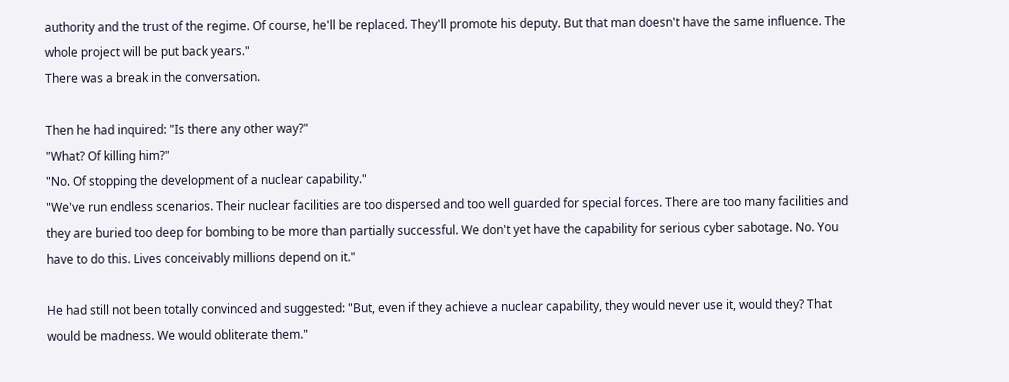authority and the trust of the regime. Of course, he'll be replaced. They'll promote his deputy. But that man doesn't have the same influence. The whole project will be put back years."
There was a break in the conversation.

Then he had inquired: "Is there any other way?"
"What? Of killing him?"
"No. Of stopping the development of a nuclear capability."
"We've run endless scenarios. Their nuclear facilities are too dispersed and too well guarded for special forces. There are too many facilities and they are buried too deep for bombing to be more than partially successful. We don't yet have the capability for serious cyber sabotage. No. You have to do this. Lives conceivably millions depend on it."

He had still not been totally convinced and suggested: "But, even if they achieve a nuclear capability, they would never use it, would they? That would be madness. We would obliterate them."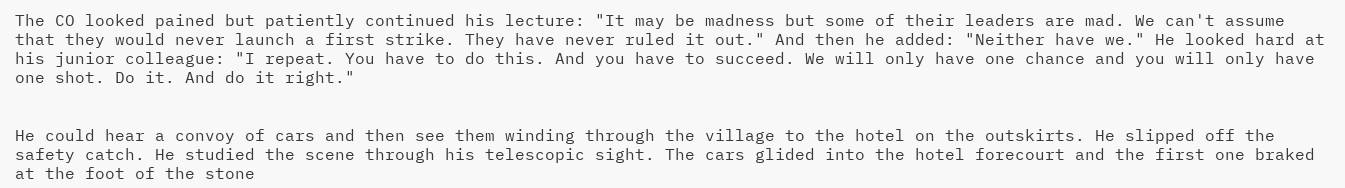The CO looked pained but patiently continued his lecture: "It may be madness but some of their leaders are mad. We can't assume that they would never launch a first strike. They have never ruled it out." And then he added: "Neither have we." He looked hard at his junior colleague: "I repeat. You have to do this. And you have to succeed. We will only have one chance and you will only have one shot. Do it. And do it right."


He could hear a convoy of cars and then see them winding through the village to the hotel on the outskirts. He slipped off the safety catch. He studied the scene through his telescopic sight. The cars glided into the hotel forecourt and the first one braked at the foot of the stone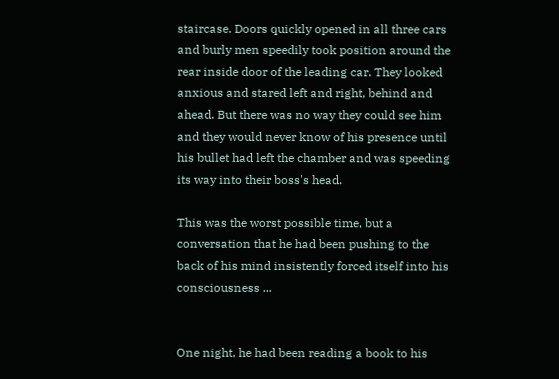staircase. Doors quickly opened in all three cars and burly men speedily took position around the rear inside door of the leading car. They looked anxious and stared left and right, behind and ahead. But there was no way they could see him and they would never know of his presence until his bullet had left the chamber and was speeding its way into their boss's head.

This was the worst possible time, but a conversation that he had been pushing to the back of his mind insistently forced itself into his consciousness ...


One night, he had been reading a book to his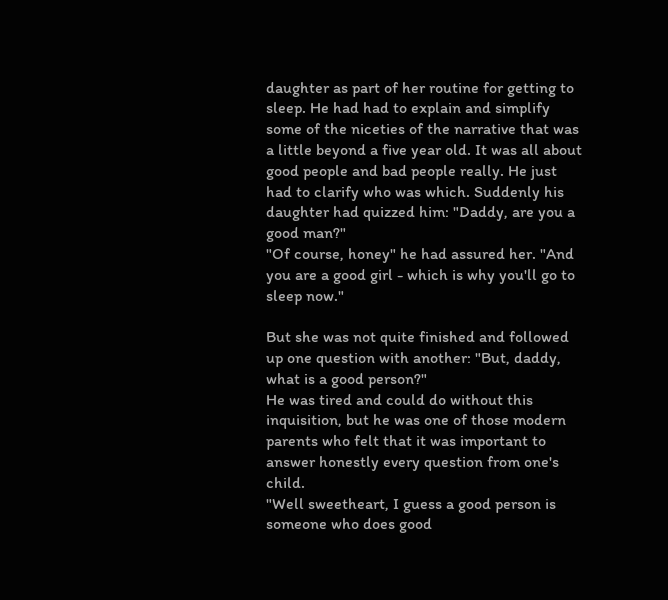daughter as part of her routine for getting to sleep. He had had to explain and simplify some of the niceties of the narrative that was a little beyond a five year old. It was all about good people and bad people really. He just had to clarify who was which. Suddenly his daughter had quizzed him: "Daddy, are you a good man?"
"Of course, honey" he had assured her. "And you are a good girl - which is why you'll go to sleep now."

But she was not quite finished and followed up one question with another: "But, daddy, what is a good person?"
He was tired and could do without this inquisition, but he was one of those modern parents who felt that it was important to answer honestly every question from one's child.
"Well sweetheart, I guess a good person is someone who does good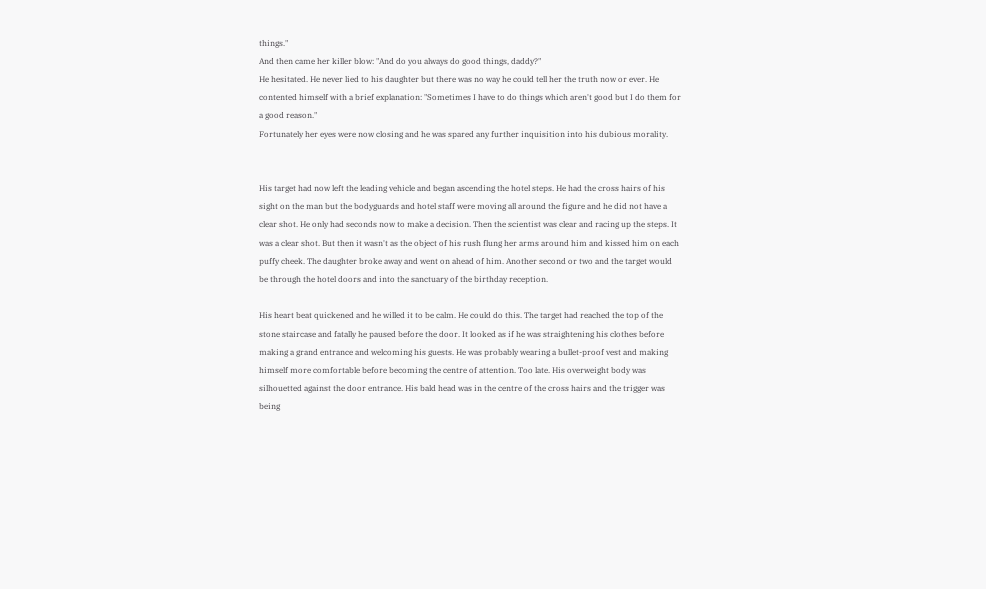things."
And then came her killer blow: "And do you always do good things, daddy?"
He hesitated. He never lied to his daughter but there was no way he could tell her the truth now or ever. He contented himself with a brief explanation: "Sometimes I have to do things which aren't good but I do them for a good reason."
Fortunately her eyes were now closing and he was spared any further inquisition into his dubious morality.


His target had now left the leading vehicle and began ascending the hotel steps. He had the cross hairs of his sight on the man but the bodyguards and hotel staff were moving all around the figure and he did not have a clear shot. He only had seconds now to make a decision. Then the scientist was clear and racing up the steps. It was a clear shot. But then it wasn't as the object of his rush flung her arms around him and kissed him on each puffy cheek. The daughter broke away and went on ahead of him. Another second or two and the target would be through the hotel doors and into the sanctuary of the birthday reception.

His heart beat quickened and he willed it to be calm. He could do this. The target had reached the top of the stone staircase and fatally he paused before the door. It looked as if he was straightening his clothes before making a grand entrance and welcoming his guests. He was probably wearing a bullet-proof vest and making himself more comfortable before becoming the centre of attention. Too late. His overweight body was silhouetted against the door entrance. His bald head was in the centre of the cross hairs and the trigger was being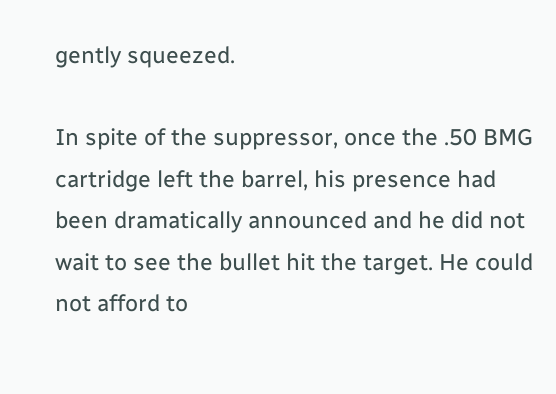gently squeezed.

In spite of the suppressor, once the .50 BMG cartridge left the barrel, his presence had been dramatically announced and he did not wait to see the bullet hit the target. He could not afford to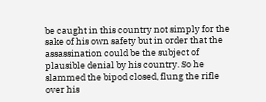be caught in this country not simply for the sake of his own safety but in order that the assassination could be the subject of plausible denial by his country. So he slammed the bipod closed, flung the rifle over his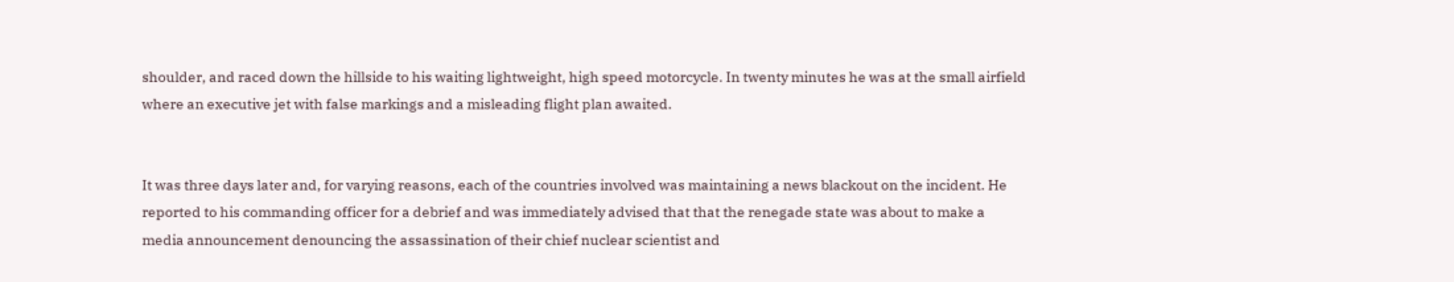shoulder, and raced down the hillside to his waiting lightweight, high speed motorcycle. In twenty minutes he was at the small airfield where an executive jet with false markings and a misleading flight plan awaited.


It was three days later and, for varying reasons, each of the countries involved was maintaining a news blackout on the incident. He reported to his commanding officer for a debrief and was immediately advised that that the renegade state was about to make a media announcement denouncing the assassination of their chief nuclear scientist and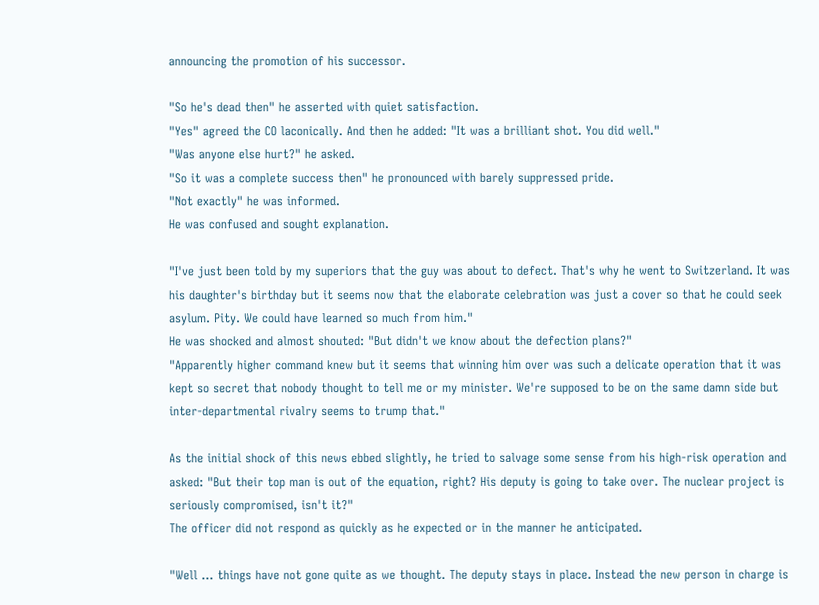announcing the promotion of his successor.

"So he's dead then" he asserted with quiet satisfaction.
"Yes" agreed the CO laconically. And then he added: "It was a brilliant shot. You did well."
"Was anyone else hurt?" he asked.
"So it was a complete success then" he pronounced with barely suppressed pride.
"Not exactly" he was informed.
He was confused and sought explanation.

"I've just been told by my superiors that the guy was about to defect. That's why he went to Switzerland. It was his daughter's birthday but it seems now that the elaborate celebration was just a cover so that he could seek asylum. Pity. We could have learned so much from him."
He was shocked and almost shouted: "But didn't we know about the defection plans?"
"Apparently higher command knew but it seems that winning him over was such a delicate operation that it was kept so secret that nobody thought to tell me or my minister. We're supposed to be on the same damn side but inter-departmental rivalry seems to trump that."

As the initial shock of this news ebbed slightly, he tried to salvage some sense from his high-risk operation and asked: "But their top man is out of the equation, right? His deputy is going to take over. The nuclear project is seriously compromised, isn't it?"
The officer did not respond as quickly as he expected or in the manner he anticipated.

"Well ... things have not gone quite as we thought. The deputy stays in place. Instead the new person in charge is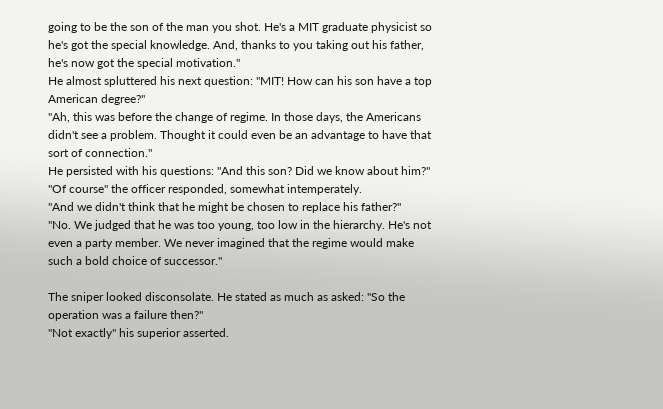going to be the son of the man you shot. He's a MIT graduate physicist so he's got the special knowledge. And, thanks to you taking out his father, he's now got the special motivation."
He almost spluttered his next question: "MIT! How can his son have a top American degree?"
"Ah, this was before the change of regime. In those days, the Americans didn't see a problem. Thought it could even be an advantage to have that sort of connection."
He persisted with his questions: "And this son? Did we know about him?"
"Of course" the officer responded, somewhat intemperately.
"And we didn't think that he might be chosen to replace his father?"
"No. We judged that he was too young, too low in the hierarchy. He's not even a party member. We never imagined that the regime would make such a bold choice of successor."

The sniper looked disconsolate. He stated as much as asked: "So the operation was a failure then?"
"Not exactly" his superior asserted.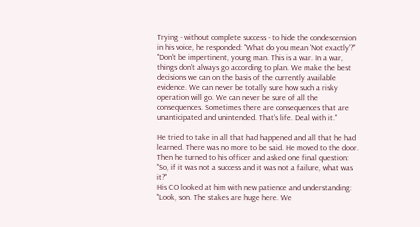Trying - without complete success - to hide the condescension in his voice, he responded: "What do you mean 'Not exactly'?"
"Don't be impertinent, young man. This is a war. In a war, things don't always go according to plan. We make the best decisions we can on the basis of the currently available evidence. We can never be totally sure how such a risky operation will go. We can never be sure of all the consequences. Sometimes there are consequences that are unanticipated and unintended. That's life. Deal with it."

He tried to take in all that had happened and all that he had learned. There was no more to be said. He moved to the door. Then he turned to his officer and asked one final question: "So, if it was not a success and it was not a failure, what was it?"
His CO looked at him with new patience and understanding: "Look, son. The stakes are huge here. We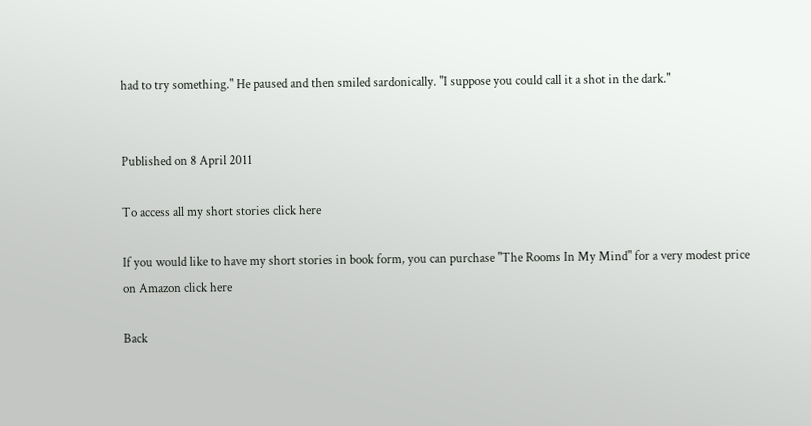had to try something." He paused and then smiled sardonically. "I suppose you could call it a shot in the dark."


Published on 8 April 2011

To access all my short stories click here

If you would like to have my short stories in book form, you can purchase "The Rooms In My Mind" for a very modest price on Amazon click here

Back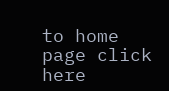to home page click here